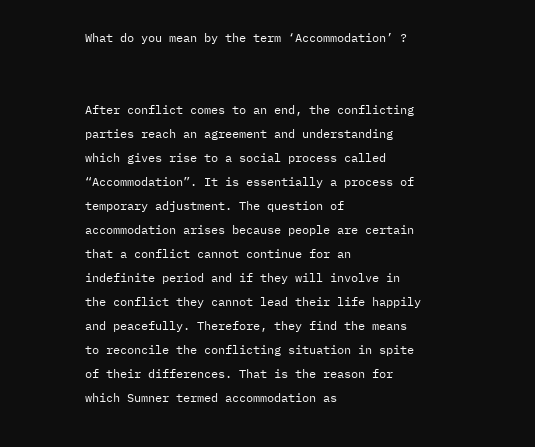What do you mean by the term ‘Accommodation’ ?


After conflict comes to an end, the conflicting parties reach an agreement and understanding which gives rise to a social process called “Accommodation”. It is essentially a process of temporary adjustment. The question of accommodation arises because people are certain that a conflict cannot continue for an indefinite period and if they will involve in the conflict they cannot lead their life happily and peacefully. Therefore, they find the means to reconcile the conflicting situation in spite of their differences. That is the reason for which Sumner termed accommodation as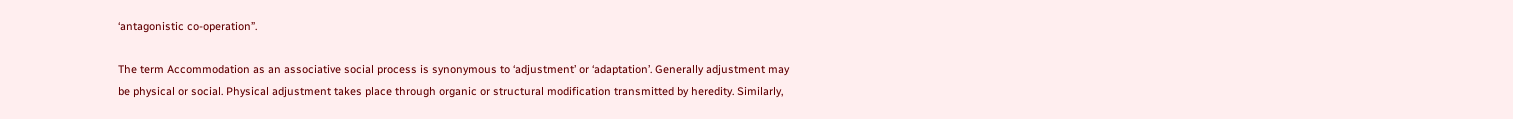‘antagonistic co-operation”.

The term Accommodation as an associative social process is synonymous to ‘adjustment’ or ‘adaptation’. Generally adjustment may be physical or social. Physical adjustment takes place through organic or structural modification transmitted by heredity. Similarly,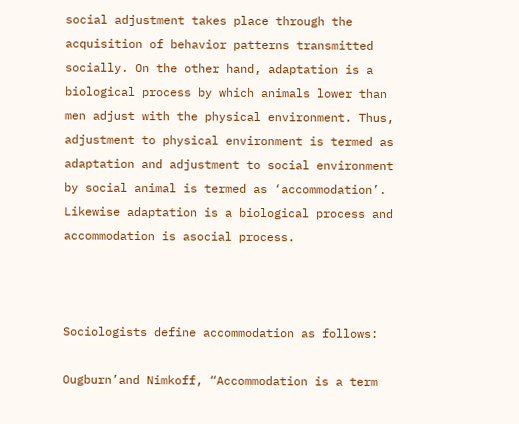social adjustment takes place through the acquisition of behavior patterns transmitted socially. On the other hand, adaptation is a biological process by which animals lower than men adjust with the physical environment. Thus, adjustment to physical environment is termed as adaptation and adjustment to social environment by social animal is termed as ‘accommodation’. Likewise adaptation is a biological process and accommodation is asocial process.



Sociologists define accommodation as follows:

Ougburn’and Nimkoff, “Accommodation is a term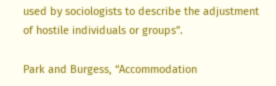used by sociologists to describe the adjustment of hostile individuals or groups”.

Park and Burgess, “Accommodation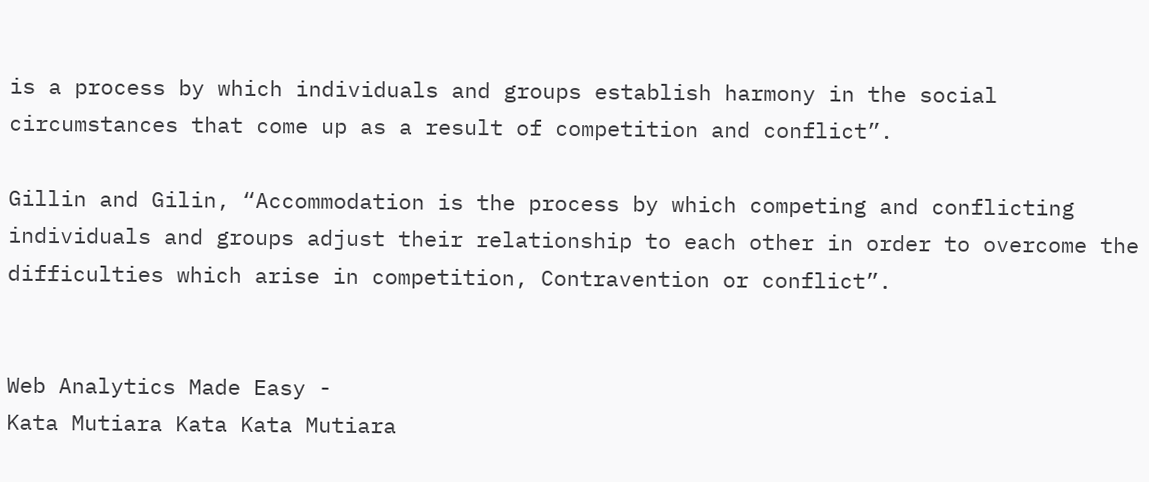is a process by which individuals and groups establish harmony in the social circumstances that come up as a result of competition and conflict”.

Gillin and Gilin, “Accommodation is the process by which competing and conflicting individuals and groups adjust their relationship to each other in order to overcome the difficulties which arise in competition, Contravention or conflict”.


Web Analytics Made Easy -
Kata Mutiara Kata Kata Mutiara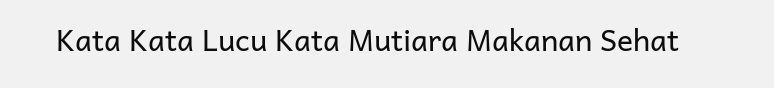Kata Kata Lucu Kata Mutiara Makanan Sehat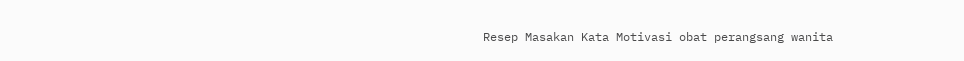Resep Masakan Kata Motivasi obat perangsang wanita